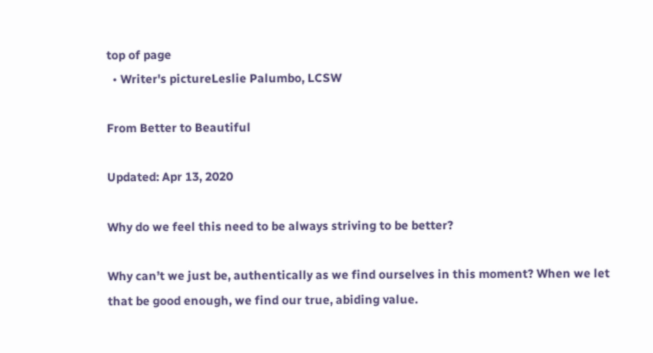top of page
  • Writer's pictureLeslie Palumbo, LCSW

From Better to Beautiful

Updated: Apr 13, 2020

Why do we feel this need to be always striving to be better?

Why can’t we just be, authentically as we find ourselves in this moment? When we let that be good enough, we find our true, abiding value.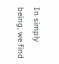In simply being, we find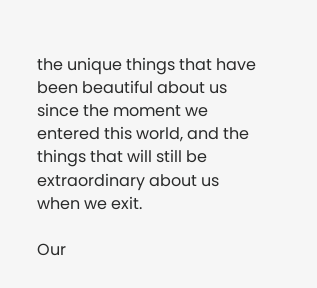the unique things that have been beautiful about us since the moment we entered this world, and the things that will still be extraordinary about us when we exit.

Our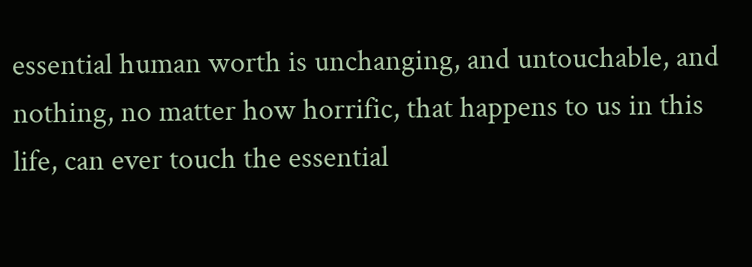essential human worth is unchanging, and untouchable, and nothing, no matter how horrific, that happens to us in this life, can ever touch the essential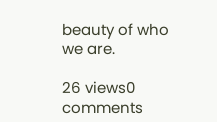beauty of who we are.

26 views0 comments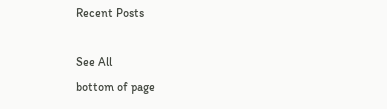Recent Posts

See All
bottom of page